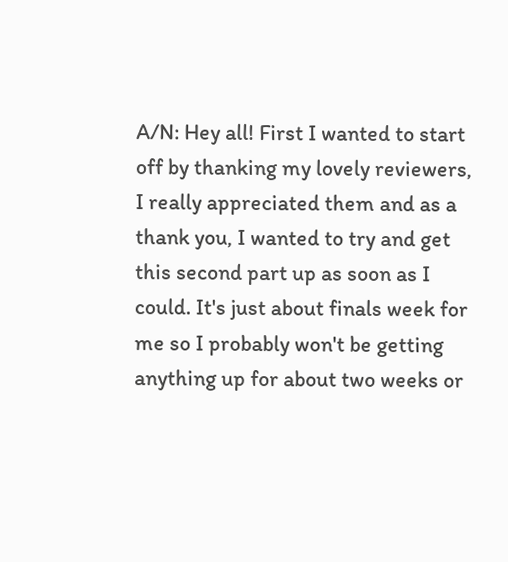A/N: Hey all! First I wanted to start off by thanking my lovely reviewers, I really appreciated them and as a thank you, I wanted to try and get this second part up as soon as I could. It's just about finals week for me so I probably won't be getting anything up for about two weeks or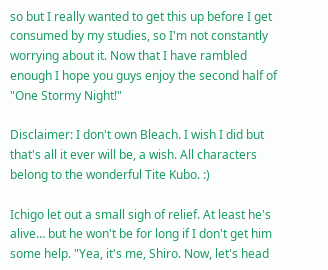so but I really wanted to get this up before I get consumed by my studies, so I'm not constantly worrying about it. Now that I have rambled enough I hope you guys enjoy the second half of "One Stormy Night!"

Disclaimer: I don't own Bleach. I wish I did but that's all it ever will be, a wish. All characters belong to the wonderful Tite Kubo. :)

Ichigo let out a small sigh of relief. At least he's alive… but he won't be for long if I don't get him some help. "Yea, it's me, Shiro. Now, let's head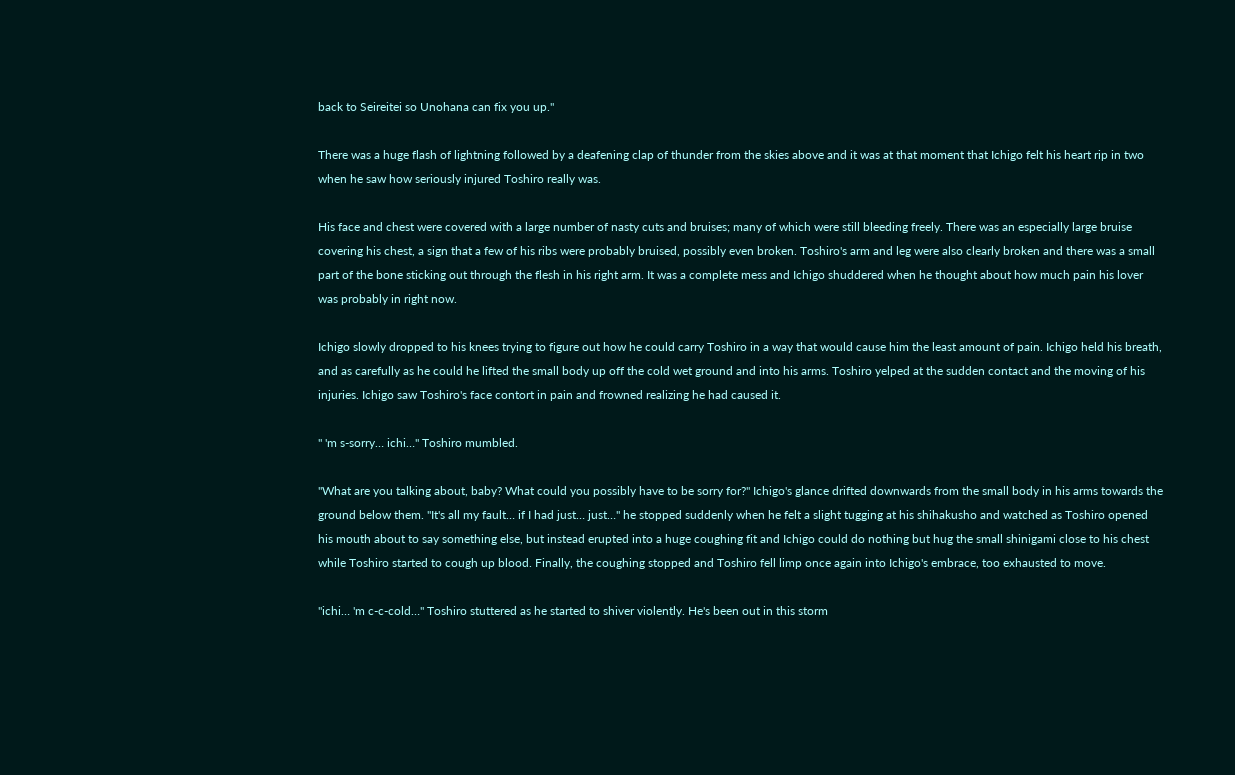back to Seireitei so Unohana can fix you up."

There was a huge flash of lightning followed by a deafening clap of thunder from the skies above and it was at that moment that Ichigo felt his heart rip in two when he saw how seriously injured Toshiro really was.

His face and chest were covered with a large number of nasty cuts and bruises; many of which were still bleeding freely. There was an especially large bruise covering his chest, a sign that a few of his ribs were probably bruised, possibly even broken. Toshiro's arm and leg were also clearly broken and there was a small part of the bone sticking out through the flesh in his right arm. It was a complete mess and Ichigo shuddered when he thought about how much pain his lover was probably in right now.

Ichigo slowly dropped to his knees trying to figure out how he could carry Toshiro in a way that would cause him the least amount of pain. Ichigo held his breath, and as carefully as he could he lifted the small body up off the cold wet ground and into his arms. Toshiro yelped at the sudden contact and the moving of his injuries. Ichigo saw Toshiro's face contort in pain and frowned realizing he had caused it.

" 'm s-sorry… ichi…" Toshiro mumbled.

"What are you talking about, baby? What could you possibly have to be sorry for?" Ichigo's glance drifted downwards from the small body in his arms towards the ground below them. "It's all my fault… if I had just… just…" he stopped suddenly when he felt a slight tugging at his shihakusho and watched as Toshiro opened his mouth about to say something else, but instead erupted into a huge coughing fit and Ichigo could do nothing but hug the small shinigami close to his chest while Toshiro started to cough up blood. Finally, the coughing stopped and Toshiro fell limp once again into Ichigo's embrace, too exhausted to move.

"ichi… 'm c-c-cold…" Toshiro stuttered as he started to shiver violently. He's been out in this storm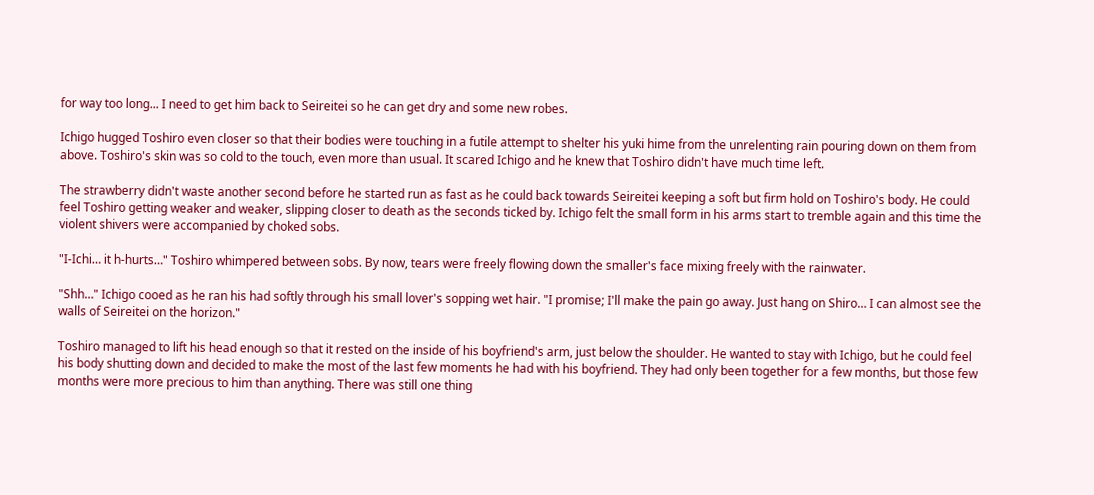for way too long... I need to get him back to Seireitei so he can get dry and some new robes.

Ichigo hugged Toshiro even closer so that their bodies were touching in a futile attempt to shelter his yuki hime from the unrelenting rain pouring down on them from above. Toshiro's skin was so cold to the touch, even more than usual. It scared Ichigo and he knew that Toshiro didn't have much time left.

The strawberry didn't waste another second before he started run as fast as he could back towards Seireitei keeping a soft but firm hold on Toshiro's body. He could feel Toshiro getting weaker and weaker, slipping closer to death as the seconds ticked by. Ichigo felt the small form in his arms start to tremble again and this time the violent shivers were accompanied by choked sobs.

"I-Ichi… it h-hurts…" Toshiro whimpered between sobs. By now, tears were freely flowing down the smaller's face mixing freely with the rainwater.

"Shh…" Ichigo cooed as he ran his had softly through his small lover's sopping wet hair. "I promise; I'll make the pain go away. Just hang on Shiro… I can almost see the walls of Seireitei on the horizon."

Toshiro managed to lift his head enough so that it rested on the inside of his boyfriend's arm, just below the shoulder. He wanted to stay with Ichigo, but he could feel his body shutting down and decided to make the most of the last few moments he had with his boyfriend. They had only been together for a few months, but those few months were more precious to him than anything. There was still one thing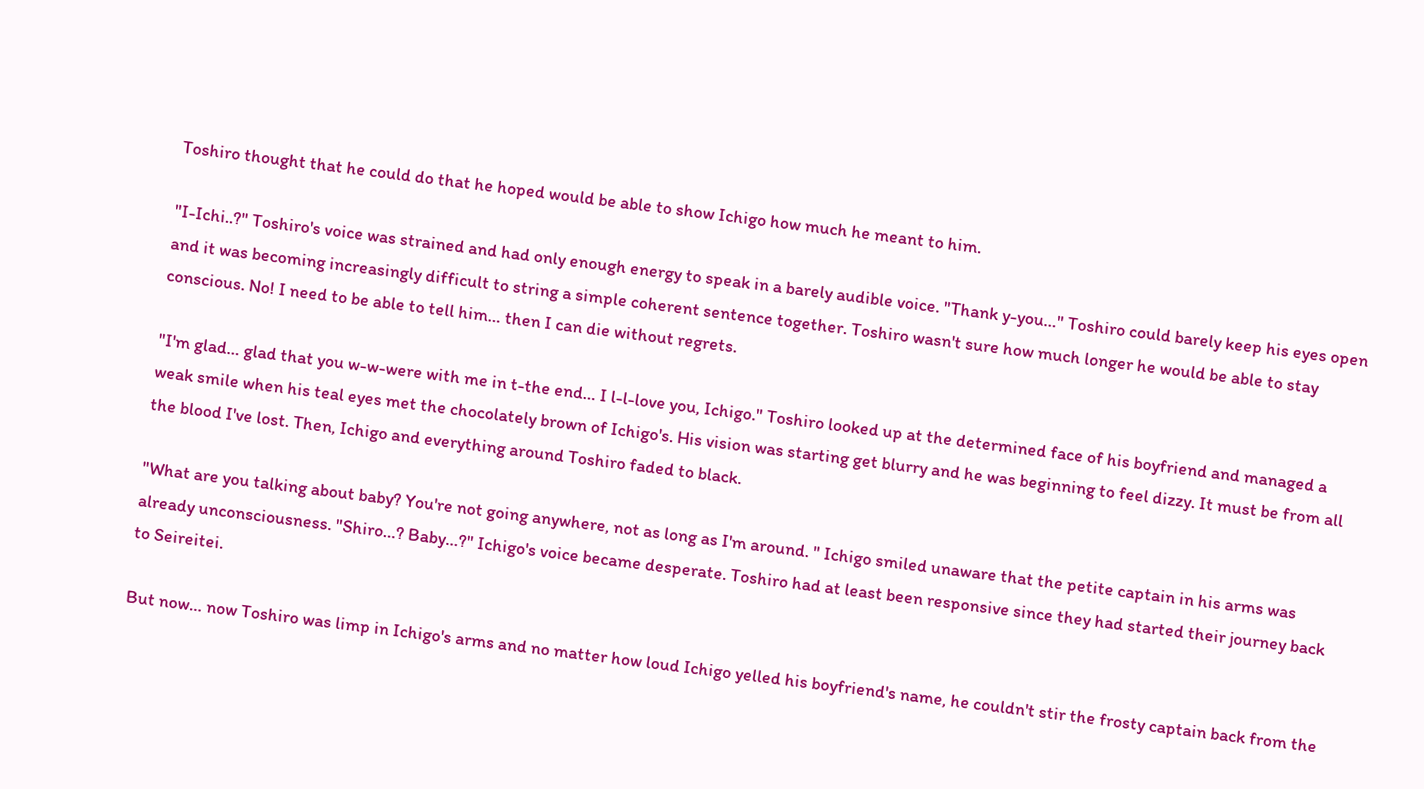Toshiro thought that he could do that he hoped would be able to show Ichigo how much he meant to him.

"I-Ichi..?" Toshiro's voice was strained and had only enough energy to speak in a barely audible voice. "Thank y-you…" Toshiro could barely keep his eyes open and it was becoming increasingly difficult to string a simple coherent sentence together. Toshiro wasn't sure how much longer he would be able to stay conscious. No! I need to be able to tell him… then I can die without regrets.

"I'm glad… glad that you w-w-were with me in t-the end… I l-l-love you, Ichigo." Toshiro looked up at the determined face of his boyfriend and managed a weak smile when his teal eyes met the chocolately brown of Ichigo's. His vision was starting get blurry and he was beginning to feel dizzy. It must be from all the blood I've lost. Then, Ichigo and everything around Toshiro faded to black.

"What are you talking about baby? You're not going anywhere, not as long as I'm around. " Ichigo smiled unaware that the petite captain in his arms was already unconsciousness. "Shiro…? Baby…?" Ichigo's voice became desperate. Toshiro had at least been responsive since they had started their journey back to Seireitei.

But now… now Toshiro was limp in Ichigo's arms and no matter how loud Ichigo yelled his boyfriend's name, he couldn't stir the frosty captain back from the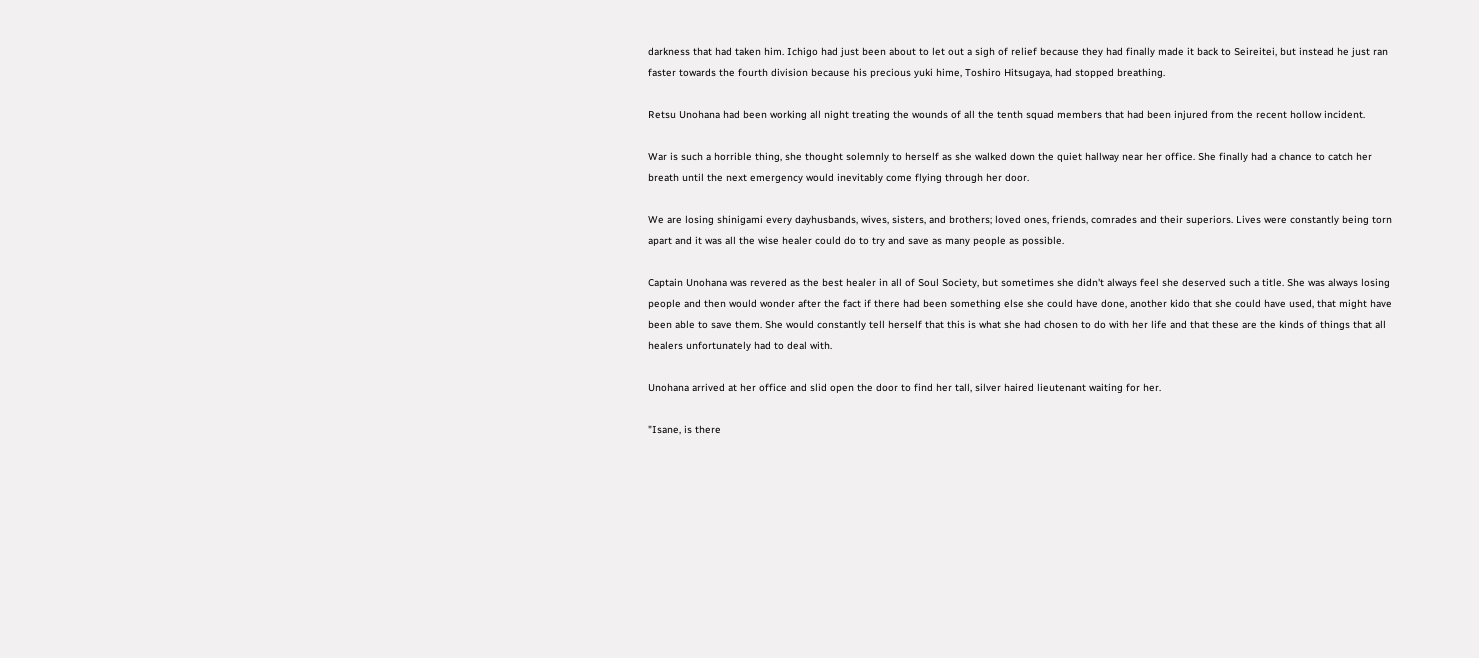darkness that had taken him. Ichigo had just been about to let out a sigh of relief because they had finally made it back to Seireitei, but instead he just ran faster towards the fourth division because his precious yuki hime, Toshiro Hitsugaya, had stopped breathing.

Retsu Unohana had been working all night treating the wounds of all the tenth squad members that had been injured from the recent hollow incident.

War is such a horrible thing, she thought solemnly to herself as she walked down the quiet hallway near her office. She finally had a chance to catch her breath until the next emergency would inevitably come flying through her door.

We are losing shinigami every dayhusbands, wives, sisters, and brothers; loved ones, friends, comrades and their superiors. Lives were constantly being torn apart and it was all the wise healer could do to try and save as many people as possible.

Captain Unohana was revered as the best healer in all of Soul Society, but sometimes she didn't always feel she deserved such a title. She was always losing people and then would wonder after the fact if there had been something else she could have done, another kido that she could have used, that might have been able to save them. She would constantly tell herself that this is what she had chosen to do with her life and that these are the kinds of things that all healers unfortunately had to deal with.

Unohana arrived at her office and slid open the door to find her tall, silver haired lieutenant waiting for her.

"Isane, is there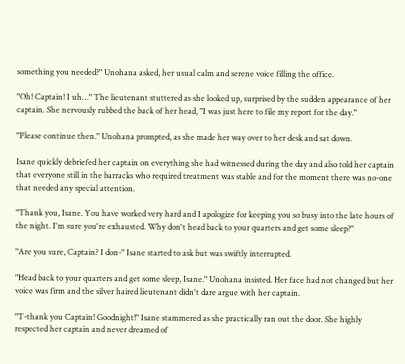something you needed?" Unohana asked, her usual calm and serene voice filling the office.

"Oh! Captain! I uh…" The lieutenant stuttered as she looked up, surprised by the sudden appearance of her captain. She nervously rubbed the back of her head, "I was just here to file my report for the day."

"Please continue then." Unohana prompted, as she made her way over to her desk and sat down.

Isane quickly debriefed her captain on everything she had witnessed during the day and also told her captain that everyone still in the barracks who required treatment was stable and for the moment there was no-one that needed any special attention.

"Thank you, Isane. You have worked very hard and I apologize for keeping you so busy into the late hours of the night. I'm sure you're exhausted. Why don't head back to your quarters and get some sleep?"

"Are you sure, Captain? I don-" Isane started to ask but was swiftly interrupted.

"Head back to your quarters and get some sleep, Isane." Unohana insisted. Her face had not changed but her voice was firm and the silver haired lieutenant didn't dare argue with her captain.

"T-thank you Captain! Goodnight!" Isane stammered as she practically ran out the door. She highly respected her captain and never dreamed of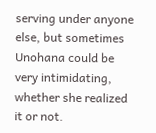serving under anyone else, but sometimes Unohana could be very intimidating, whether she realized it or not.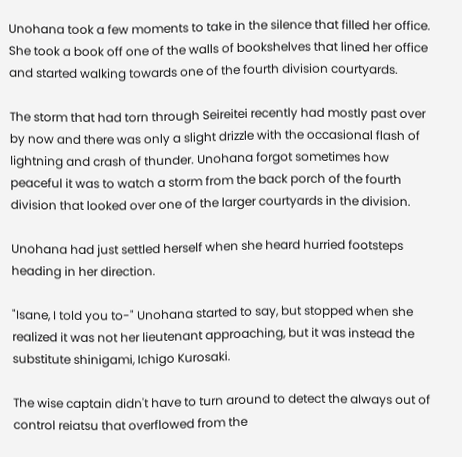Unohana took a few moments to take in the silence that filled her office. She took a book off one of the walls of bookshelves that lined her office and started walking towards one of the fourth division courtyards.

The storm that had torn through Seireitei recently had mostly past over by now and there was only a slight drizzle with the occasional flash of lightning and crash of thunder. Unohana forgot sometimes how peaceful it was to watch a storm from the back porch of the fourth division that looked over one of the larger courtyards in the division.

Unohana had just settled herself when she heard hurried footsteps heading in her direction.

"Isane, I told you to-" Unohana started to say, but stopped when she realized it was not her lieutenant approaching, but it was instead the substitute shinigami, Ichigo Kurosaki.

The wise captain didn't have to turn around to detect the always out of control reiatsu that overflowed from the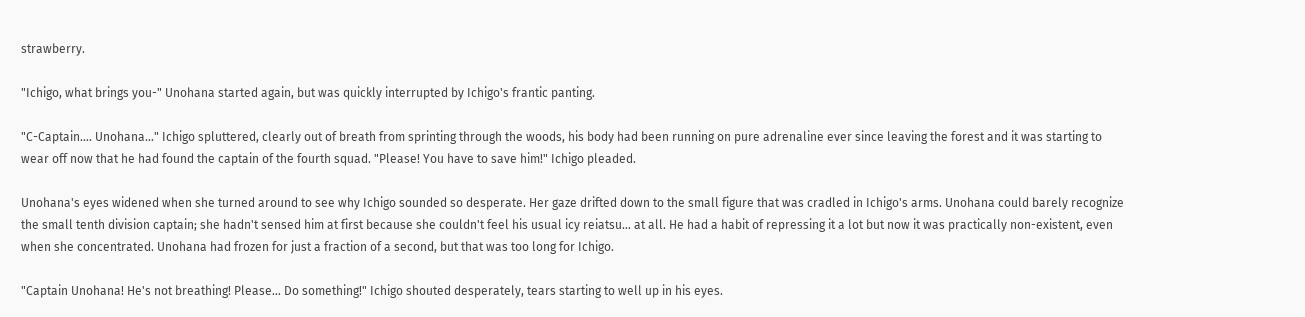strawberry.

"Ichigo, what brings you-" Unohana started again, but was quickly interrupted by Ichigo's frantic panting.

"C-Captain…. Unohana…" Ichigo spluttered, clearly out of breath from sprinting through the woods, his body had been running on pure adrenaline ever since leaving the forest and it was starting to wear off now that he had found the captain of the fourth squad. "Please! You have to save him!" Ichigo pleaded.

Unohana's eyes widened when she turned around to see why Ichigo sounded so desperate. Her gaze drifted down to the small figure that was cradled in Ichigo's arms. Unohana could barely recognize the small tenth division captain; she hadn't sensed him at first because she couldn't feel his usual icy reiatsu… at all. He had a habit of repressing it a lot but now it was practically non-existent, even when she concentrated. Unohana had frozen for just a fraction of a second, but that was too long for Ichigo.

"Captain Unohana! He's not breathing! Please… Do something!" Ichigo shouted desperately, tears starting to well up in his eyes.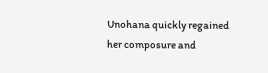Unohana quickly regained her composure and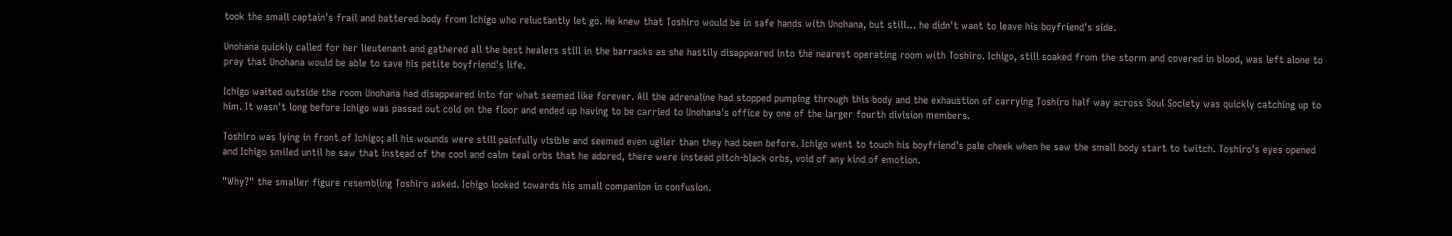took the small captain's frail and battered body from Ichigo who reluctantly let go. He knew that Toshiro would be in safe hands with Unohana, but still… he didn't want to leave his boyfriend's side.

Unohana quickly called for her lieutenant and gathered all the best healers still in the barracks as she hastily disappeared into the nearest operating room with Toshiro. Ichigo, still soaked from the storm and covered in blood, was left alone to pray that Unohana would be able to save his petite boyfriend's life.

Ichigo waited outside the room Unohana had disappeared into for what seemed like forever. All the adrenaline had stopped pumping through this body and the exhaustion of carrying Toshiro half way across Soul Society was quickly catching up to him. It wasn't long before Ichigo was passed out cold on the floor and ended up having to be carried to Unohana's office by one of the larger fourth division members.

Toshiro was lying in front of Ichigo; all his wounds were still painfully visible and seemed even uglier than they had been before. Ichigo went to touch his boyfriend's pale cheek when he saw the small body start to twitch. Toshiro's eyes opened and Ichigo smiled until he saw that instead of the cool and calm teal orbs that he adored, there were instead pitch-black orbs, void of any kind of emotion.

"Why?" the smaller figure resembling Toshiro asked. Ichigo looked towards his small companion in confusion.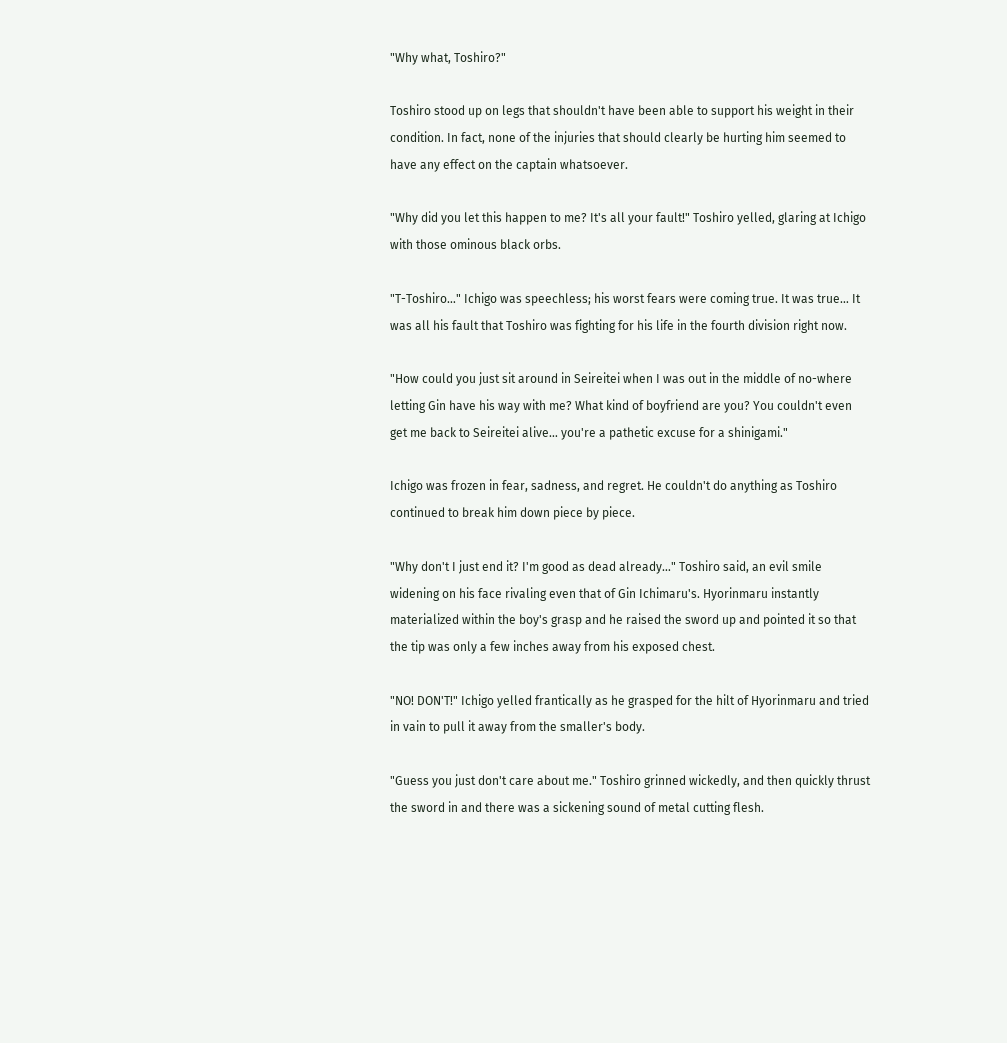"Why what, Toshiro?"

Toshiro stood up on legs that shouldn't have been able to support his weight in their condition. In fact, none of the injuries that should clearly be hurting him seemed to have any effect on the captain whatsoever.

"Why did you let this happen to me? It's all your fault!" Toshiro yelled, glaring at Ichigo with those ominous black orbs.

"T-Toshiro…" Ichigo was speechless; his worst fears were coming true. It was true… It was all his fault that Toshiro was fighting for his life in the fourth division right now.

"How could you just sit around in Seireitei when I was out in the middle of no-where letting Gin have his way with me? What kind of boyfriend are you? You couldn't even get me back to Seireitei alive… you're a pathetic excuse for a shinigami."

Ichigo was frozen in fear, sadness, and regret. He couldn't do anything as Toshiro continued to break him down piece by piece.

"Why don't I just end it? I'm good as dead already…" Toshiro said, an evil smile widening on his face rivaling even that of Gin Ichimaru's. Hyorinmaru instantly materialized within the boy's grasp and he raised the sword up and pointed it so that the tip was only a few inches away from his exposed chest.

"NO! DON'T!" Ichigo yelled frantically as he grasped for the hilt of Hyorinmaru and tried in vain to pull it away from the smaller's body.

"Guess you just don't care about me." Toshiro grinned wickedly, and then quickly thrust the sword in and there was a sickening sound of metal cutting flesh.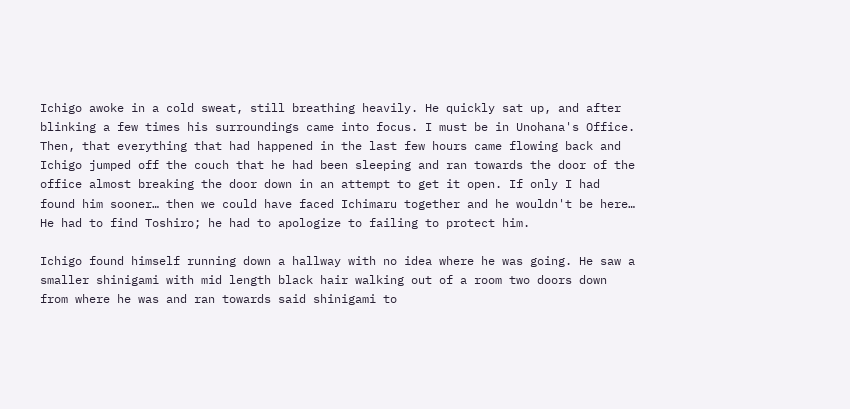Ichigo awoke in a cold sweat, still breathing heavily. He quickly sat up, and after blinking a few times his surroundings came into focus. I must be in Unohana's Office. Then, that everything that had happened in the last few hours came flowing back and Ichigo jumped off the couch that he had been sleeping and ran towards the door of the office almost breaking the door down in an attempt to get it open. If only I had found him sooner… then we could have faced Ichimaru together and he wouldn't be here… He had to find Toshiro; he had to apologize to failing to protect him.

Ichigo found himself running down a hallway with no idea where he was going. He saw a smaller shinigami with mid length black hair walking out of a room two doors down from where he was and ran towards said shinigami to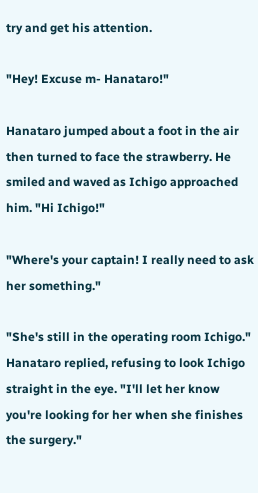try and get his attention.

"Hey! Excuse m- Hanataro!"

Hanataro jumped about a foot in the air then turned to face the strawberry. He smiled and waved as Ichigo approached him. "Hi Ichigo!"

"Where's your captain! I really need to ask her something."

"She's still in the operating room Ichigo." Hanataro replied, refusing to look Ichigo straight in the eye. "I'll let her know you're looking for her when she finishes the surgery."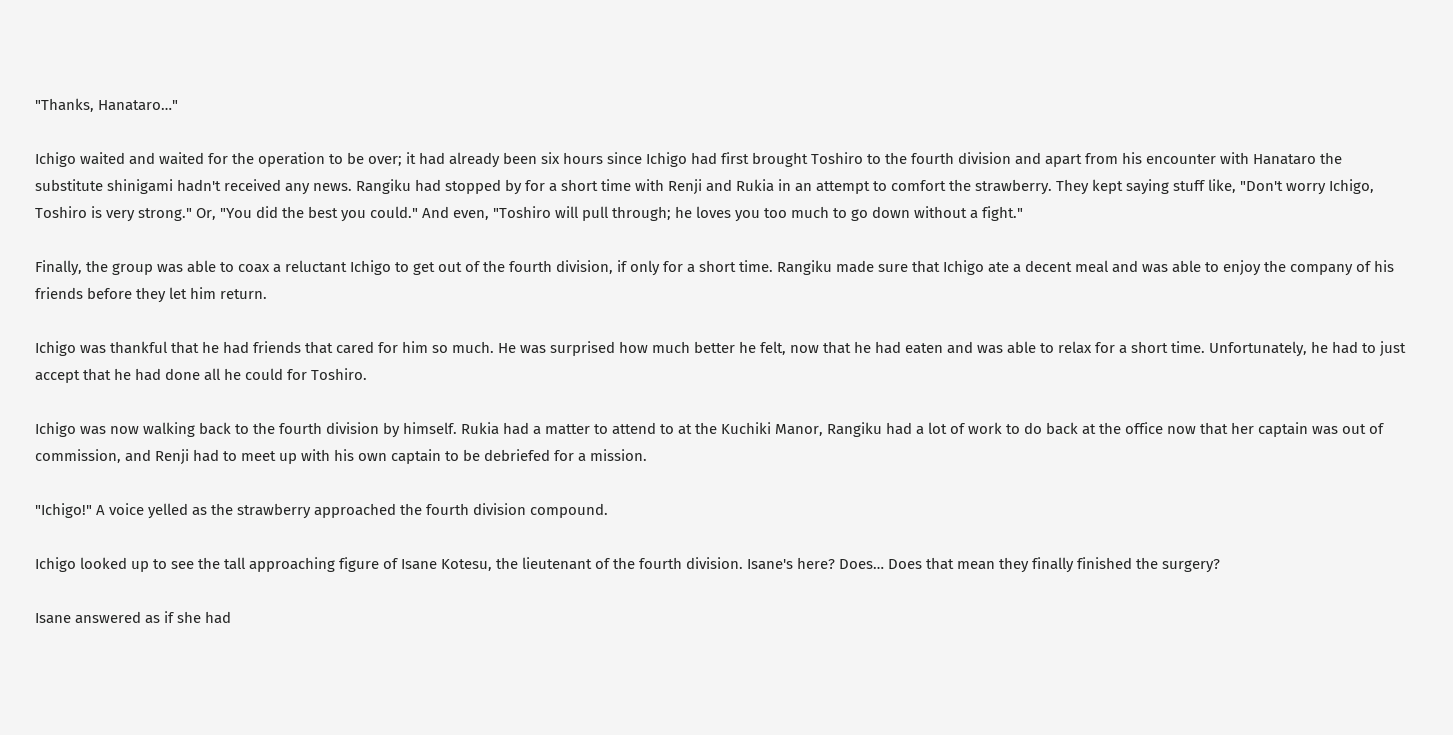"Thanks, Hanataro…"

Ichigo waited and waited for the operation to be over; it had already been six hours since Ichigo had first brought Toshiro to the fourth division and apart from his encounter with Hanataro the substitute shinigami hadn't received any news. Rangiku had stopped by for a short time with Renji and Rukia in an attempt to comfort the strawberry. They kept saying stuff like, "Don't worry Ichigo, Toshiro is very strong." Or, "You did the best you could." And even, "Toshiro will pull through; he loves you too much to go down without a fight."

Finally, the group was able to coax a reluctant Ichigo to get out of the fourth division, if only for a short time. Rangiku made sure that Ichigo ate a decent meal and was able to enjoy the company of his friends before they let him return.

Ichigo was thankful that he had friends that cared for him so much. He was surprised how much better he felt, now that he had eaten and was able to relax for a short time. Unfortunately, he had to just accept that he had done all he could for Toshiro.

Ichigo was now walking back to the fourth division by himself. Rukia had a matter to attend to at the Kuchiki Manor, Rangiku had a lot of work to do back at the office now that her captain was out of commission, and Renji had to meet up with his own captain to be debriefed for a mission.

"Ichigo!" A voice yelled as the strawberry approached the fourth division compound.

Ichigo looked up to see the tall approaching figure of Isane Kotesu, the lieutenant of the fourth division. Isane's here? Does… Does that mean they finally finished the surgery?

Isane answered as if she had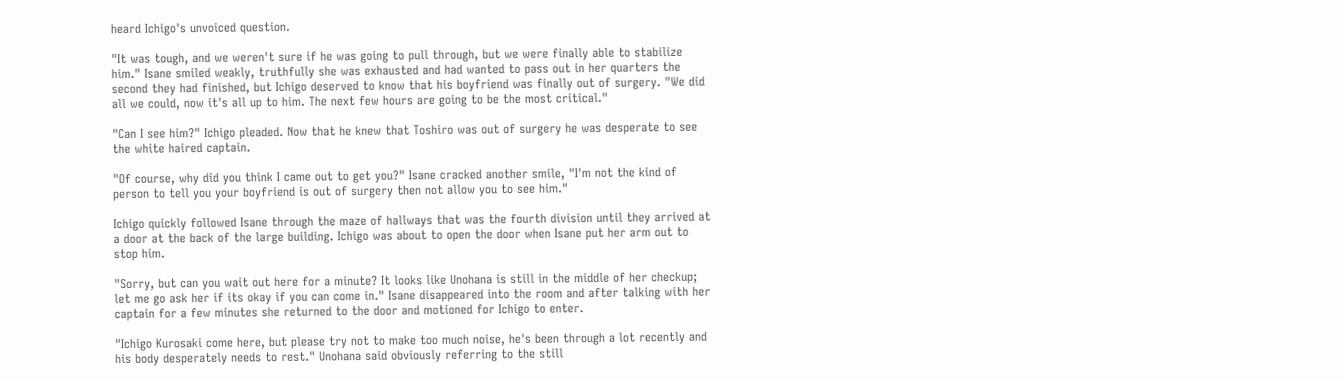heard Ichigo's unvoiced question.

"It was tough, and we weren't sure if he was going to pull through, but we were finally able to stabilize him." Isane smiled weakly, truthfully she was exhausted and had wanted to pass out in her quarters the second they had finished, but Ichigo deserved to know that his boyfriend was finally out of surgery. "We did all we could, now it's all up to him. The next few hours are going to be the most critical."

"Can I see him?" Ichigo pleaded. Now that he knew that Toshiro was out of surgery he was desperate to see the white haired captain.

"Of course, why did you think I came out to get you?" Isane cracked another smile, "I'm not the kind of person to tell you your boyfriend is out of surgery then not allow you to see him."

Ichigo quickly followed Isane through the maze of hallways that was the fourth division until they arrived at a door at the back of the large building. Ichigo was about to open the door when Isane put her arm out to stop him.

"Sorry, but can you wait out here for a minute? It looks like Unohana is still in the middle of her checkup; let me go ask her if its okay if you can come in." Isane disappeared into the room and after talking with her captain for a few minutes she returned to the door and motioned for Ichigo to enter.

"Ichigo Kurosaki come here, but please try not to make too much noise, he's been through a lot recently and his body desperately needs to rest." Unohana said obviously referring to the still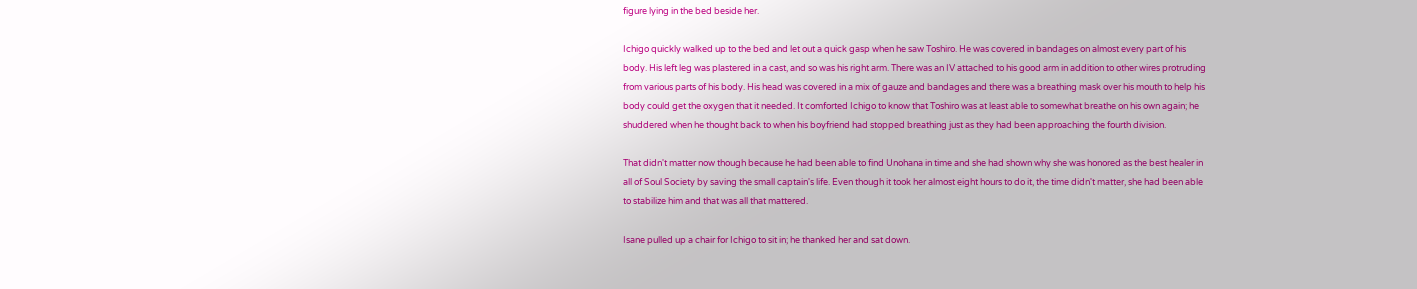figure lying in the bed beside her.

Ichigo quickly walked up to the bed and let out a quick gasp when he saw Toshiro. He was covered in bandages on almost every part of his body. His left leg was plastered in a cast, and so was his right arm. There was an IV attached to his good arm in addition to other wires protruding from various parts of his body. His head was covered in a mix of gauze and bandages and there was a breathing mask over his mouth to help his body could get the oxygen that it needed. It comforted Ichigo to know that Toshiro was at least able to somewhat breathe on his own again; he shuddered when he thought back to when his boyfriend had stopped breathing just as they had been approaching the fourth division.

That didn't matter now though because he had been able to find Unohana in time and she had shown why she was honored as the best healer in all of Soul Society by saving the small captain's life. Even though it took her almost eight hours to do it, the time didn't matter, she had been able to stabilize him and that was all that mattered.

Isane pulled up a chair for Ichigo to sit in; he thanked her and sat down.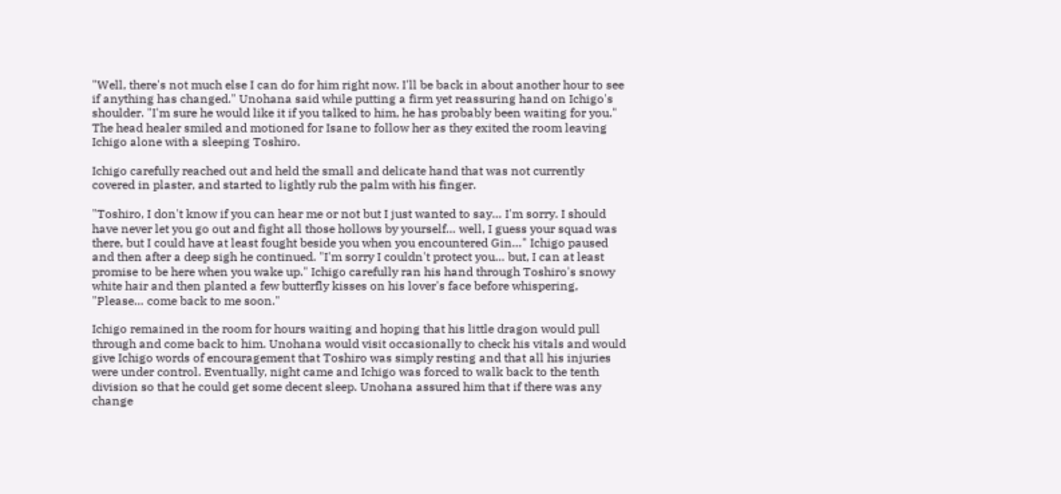"Well, there's not much else I can do for him right now. I'll be back in about another hour to see if anything has changed." Unohana said while putting a firm yet reassuring hand on Ichigo's shoulder. "I'm sure he would like it if you talked to him, he has probably been waiting for you." The head healer smiled and motioned for Isane to follow her as they exited the room leaving Ichigo alone with a sleeping Toshiro.

Ichigo carefully reached out and held the small and delicate hand that was not currently covered in plaster, and started to lightly rub the palm with his finger.

"Toshiro, I don't know if you can hear me or not but I just wanted to say… I'm sorry. I should have never let you go out and fight all those hollows by yourself… well, I guess your squad was there, but I could have at least fought beside you when you encountered Gin…" Ichigo paused and then after a deep sigh he continued. "I'm sorry I couldn't protect you… but, I can at least promise to be here when you wake up." Ichigo carefully ran his hand through Toshiro's snowy white hair and then planted a few butterfly kisses on his lover's face before whispering, "Please… come back to me soon."

Ichigo remained in the room for hours waiting and hoping that his little dragon would pull through and come back to him. Unohana would visit occasionally to check his vitals and would give Ichigo words of encouragement that Toshiro was simply resting and that all his injuries were under control. Eventually, night came and Ichigo was forced to walk back to the tenth division so that he could get some decent sleep. Unohana assured him that if there was any change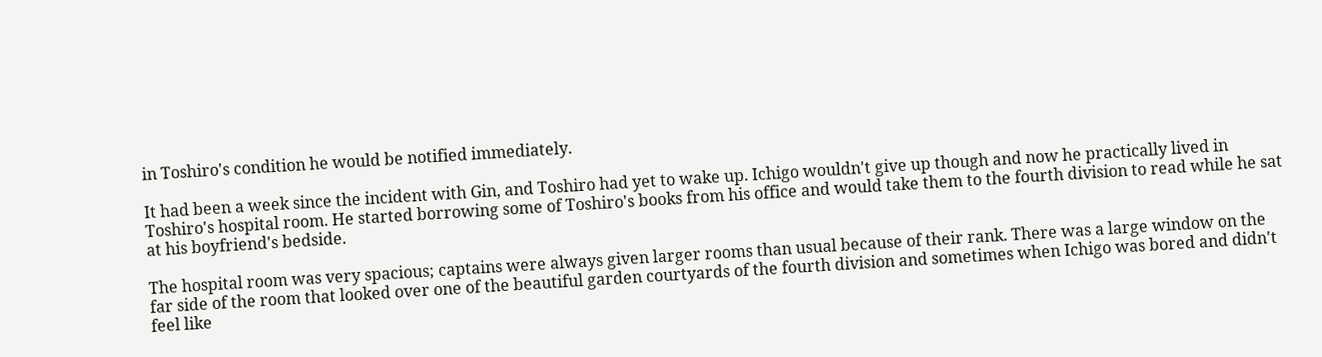in Toshiro's condition he would be notified immediately.

It had been a week since the incident with Gin, and Toshiro had yet to wake up. Ichigo wouldn't give up though and now he practically lived in Toshiro's hospital room. He started borrowing some of Toshiro's books from his office and would take them to the fourth division to read while he sat at his boyfriend's bedside.

The hospital room was very spacious; captains were always given larger rooms than usual because of their rank. There was a large window on the far side of the room that looked over one of the beautiful garden courtyards of the fourth division and sometimes when Ichigo was bored and didn't feel like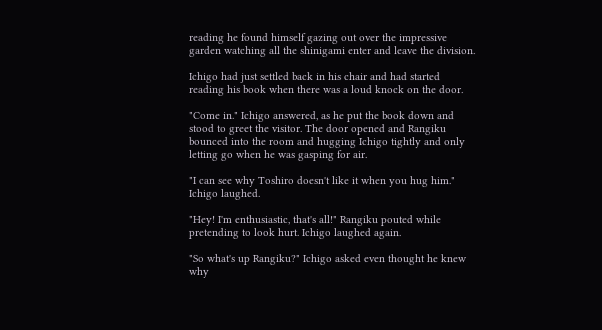reading he found himself gazing out over the impressive garden watching all the shinigami enter and leave the division.

Ichigo had just settled back in his chair and had started reading his book when there was a loud knock on the door.

"Come in." Ichigo answered, as he put the book down and stood to greet the visitor. The door opened and Rangiku bounced into the room and hugging Ichigo tightly and only letting go when he was gasping for air.

"I can see why Toshiro doesn't like it when you hug him." Ichigo laughed.

"Hey! I'm enthusiastic, that's all!" Rangiku pouted while pretending to look hurt. Ichigo laughed again.

"So what's up Rangiku?" Ichigo asked even thought he knew why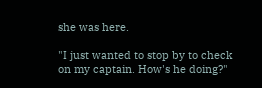she was here.

"I just wanted to stop by to check on my captain. How's he doing?"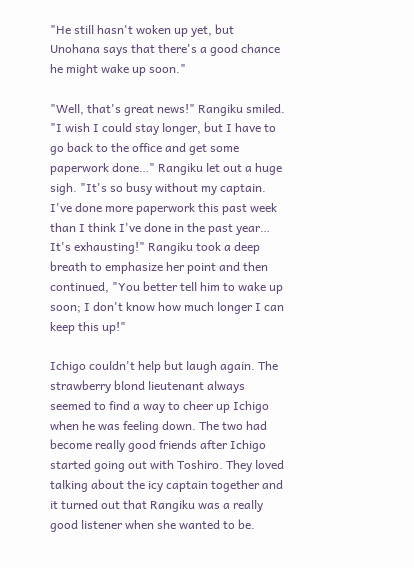"He still hasn't woken up yet, but Unohana says that there's a good chance he might wake up soon."

"Well, that's great news!" Rangiku smiled. "I wish I could stay longer, but I have to go back to the office and get some paperwork done…" Rangiku let out a huge sigh. "It's so busy without my captain. I've done more paperwork this past week than I think I've done in the past year… It's exhausting!" Rangiku took a deep breath to emphasize her point and then continued, "You better tell him to wake up soon; I don't know how much longer I can keep this up!"

Ichigo couldn't help but laugh again. The strawberry blond lieutenant always seemed to find a way to cheer up Ichigo when he was feeling down. The two had become really good friends after Ichigo started going out with Toshiro. They loved talking about the icy captain together and it turned out that Rangiku was a really good listener when she wanted to be.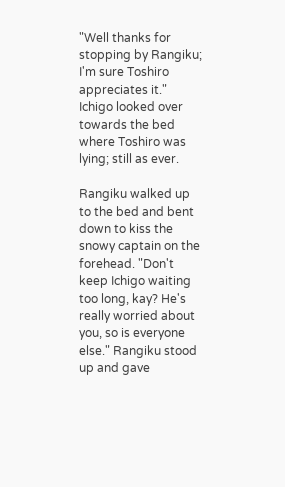"Well thanks for stopping by Rangiku; I'm sure Toshiro appreciates it." Ichigo looked over towards the bed where Toshiro was lying; still as ever.

Rangiku walked up to the bed and bent down to kiss the snowy captain on the forehead. "Don't keep Ichigo waiting too long, kay? He's really worried about you, so is everyone else." Rangiku stood up and gave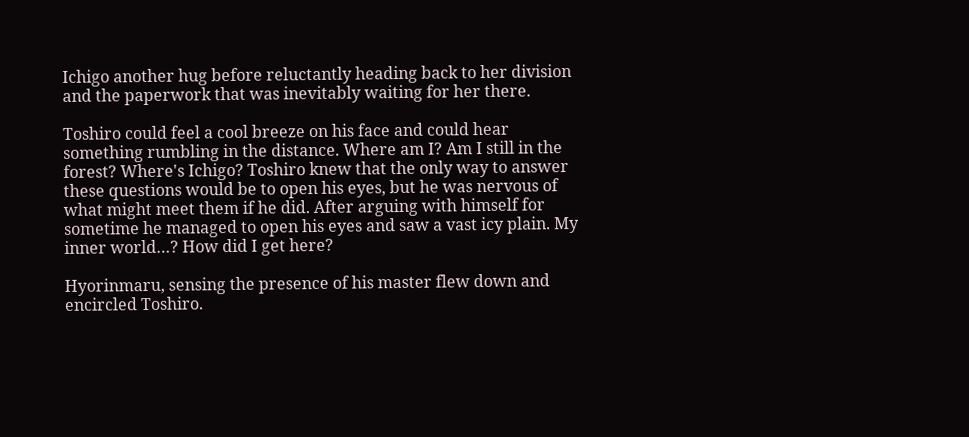Ichigo another hug before reluctantly heading back to her division and the paperwork that was inevitably waiting for her there.

Toshiro could feel a cool breeze on his face and could hear something rumbling in the distance. Where am I? Am I still in the forest? Where's Ichigo? Toshiro knew that the only way to answer these questions would be to open his eyes, but he was nervous of what might meet them if he did. After arguing with himself for sometime he managed to open his eyes and saw a vast icy plain. My inner world…? How did I get here?

Hyorinmaru, sensing the presence of his master flew down and encircled Toshiro.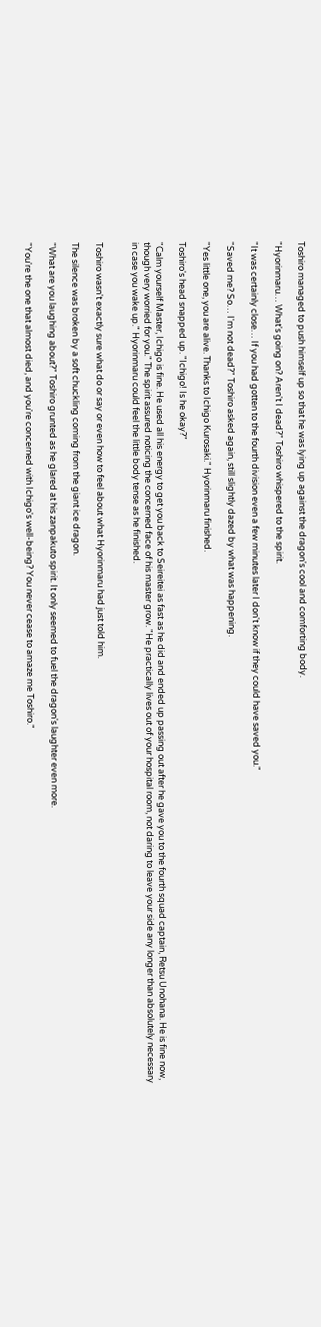Toshiro managed to push himself up so that he was lying up against the dragon's cool and comforting body.

"Hyorinmaru… What's going on? Aren't I dead?" Toshiro whispered to the spirit.

"It was certainly close… If you had gotten to the fourth division even a few minutes later I don't know if they could have saved you."

"Saved me? So… I'm not dead?" Toshiro asked again, still slightly dazed by what was happening.

"Yes little one, you are alive. Thanks to Ichigo Kurosaki." Hyorinmaru finished.

Toshiro's head snapped up. "Ichigo! Is he okay?"

"Calm yourself Master, Ichigo is fine. He used all his energy to get you back to Seireitei as fast as he did and ended up passing out after he gave you to the fourth squad captain, Retsu Unohana. He is fine now, though very worried for you." The spirit assured noticing the concerned face of his master grow. "He practically lives out of your hospital room, not daring to leave your side any longer than absolutely necessary in case you wake up." Hyorinmaru could feel the little body tense as he finished.


Toshiro wasn't exactly sure what do or say or even how to feel about what Hyorinmaru had just told him.

The silence was broken by a soft chuckling coming from the giant ice dragon.

"What are you laughing about?" Toshiro grunted as he glared at his zanpakuto spirit. It only seemed to fuel the dragon's laughter even more.

"You're the one that almost died, and you're concerned with Ichigo's well-being? You never cease to amaze me Toshiro."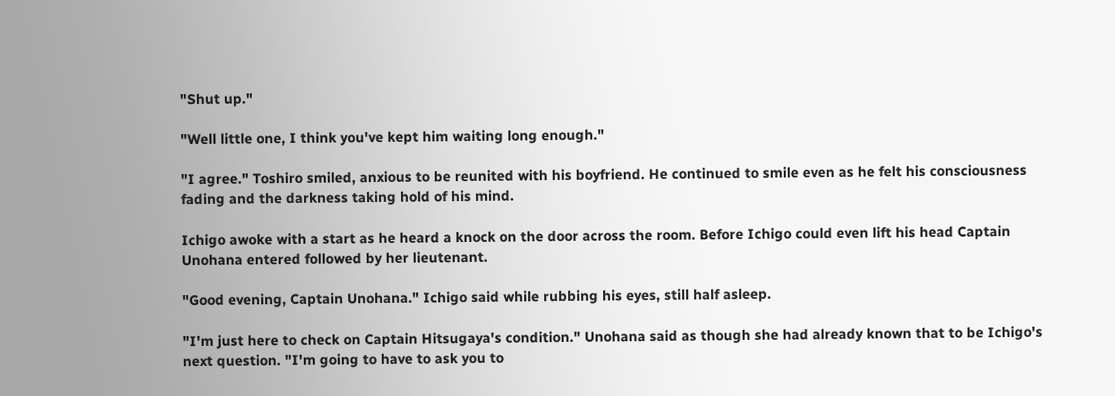"Shut up."

"Well little one, I think you've kept him waiting long enough."

"I agree." Toshiro smiled, anxious to be reunited with his boyfriend. He continued to smile even as he felt his consciousness fading and the darkness taking hold of his mind.

Ichigo awoke with a start as he heard a knock on the door across the room. Before Ichigo could even lift his head Captain Unohana entered followed by her lieutenant.

"Good evening, Captain Unohana." Ichigo said while rubbing his eyes, still half asleep.

"I'm just here to check on Captain Hitsugaya's condition." Unohana said as though she had already known that to be Ichigo's next question. "I'm going to have to ask you to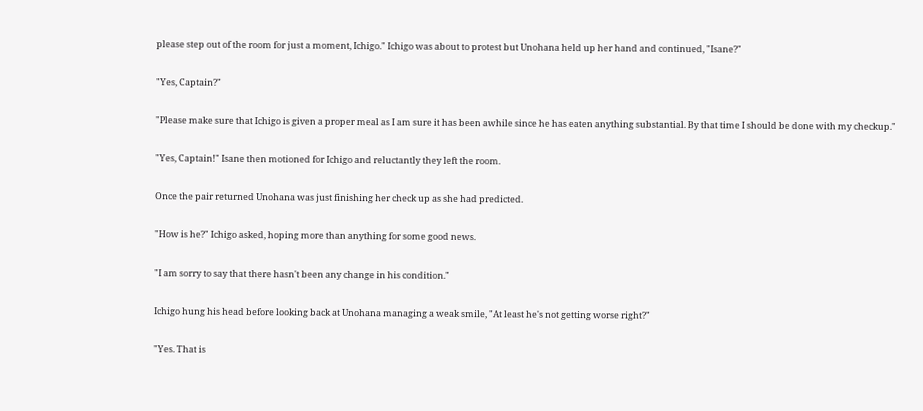please step out of the room for just a moment, Ichigo." Ichigo was about to protest but Unohana held up her hand and continued, "Isane?"

"Yes, Captain?"

"Please make sure that Ichigo is given a proper meal as I am sure it has been awhile since he has eaten anything substantial. By that time I should be done with my checkup."

"Yes, Captain!" Isane then motioned for Ichigo and reluctantly they left the room.

Once the pair returned Unohana was just finishing her check up as she had predicted.

"How is he?" Ichigo asked, hoping more than anything for some good news.

"I am sorry to say that there hasn't been any change in his condition."

Ichigo hung his head before looking back at Unohana managing a weak smile, "At least he's not getting worse right?"

"Yes. That is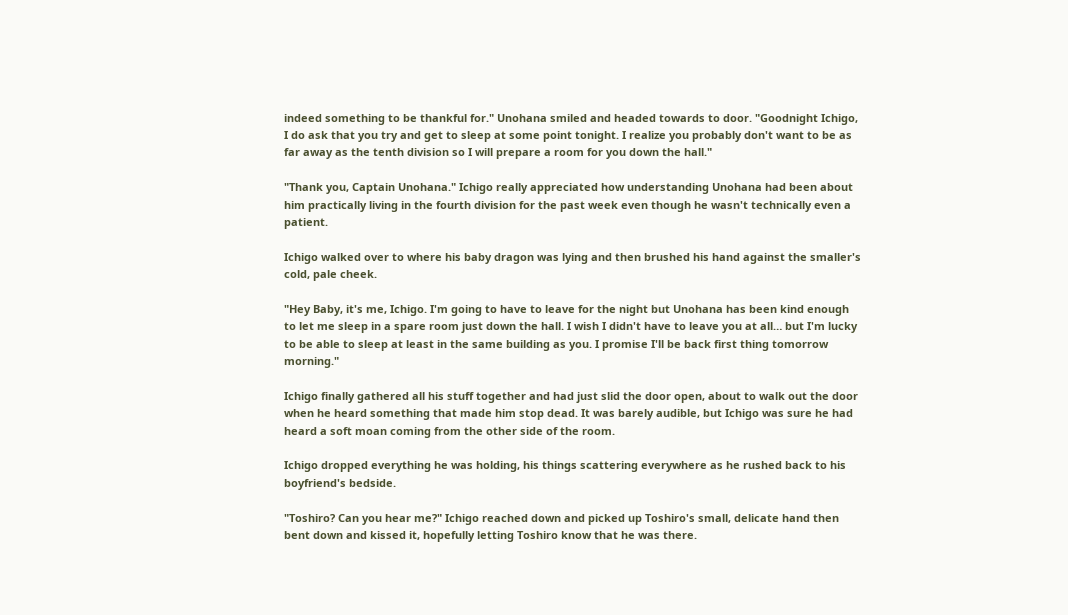indeed something to be thankful for." Unohana smiled and headed towards to door. "Goodnight Ichigo, I do ask that you try and get to sleep at some point tonight. I realize you probably don't want to be as far away as the tenth division so I will prepare a room for you down the hall."

"Thank you, Captain Unohana." Ichigo really appreciated how understanding Unohana had been about him practically living in the fourth division for the past week even though he wasn't technically even a patient.

Ichigo walked over to where his baby dragon was lying and then brushed his hand against the smaller's cold, pale cheek.

"Hey Baby, it's me, Ichigo. I'm going to have to leave for the night but Unohana has been kind enough to let me sleep in a spare room just down the hall. I wish I didn't have to leave you at all… but I'm lucky to be able to sleep at least in the same building as you. I promise I'll be back first thing tomorrow morning."

Ichigo finally gathered all his stuff together and had just slid the door open, about to walk out the door when he heard something that made him stop dead. It was barely audible, but Ichigo was sure he had heard a soft moan coming from the other side of the room.

Ichigo dropped everything he was holding, his things scattering everywhere as he rushed back to his boyfriend's bedside.

"Toshiro? Can you hear me?" Ichigo reached down and picked up Toshiro's small, delicate hand then bent down and kissed it, hopefully letting Toshiro know that he was there.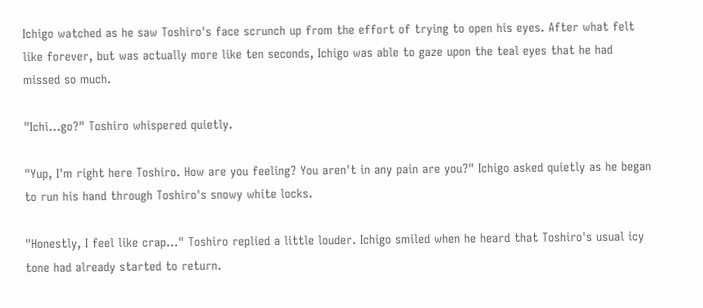Ichigo watched as he saw Toshiro's face scrunch up from the effort of trying to open his eyes. After what felt like forever, but was actually more like ten seconds, Ichigo was able to gaze upon the teal eyes that he had missed so much.

"Ichi…go?" Toshiro whispered quietly.

"Yup, I'm right here Toshiro. How are you feeling? You aren't in any pain are you?" Ichigo asked quietly as he began to run his hand through Toshiro's snowy white locks.

"Honestly, I feel like crap…" Toshiro replied a little louder. Ichigo smiled when he heard that Toshiro's usual icy tone had already started to return.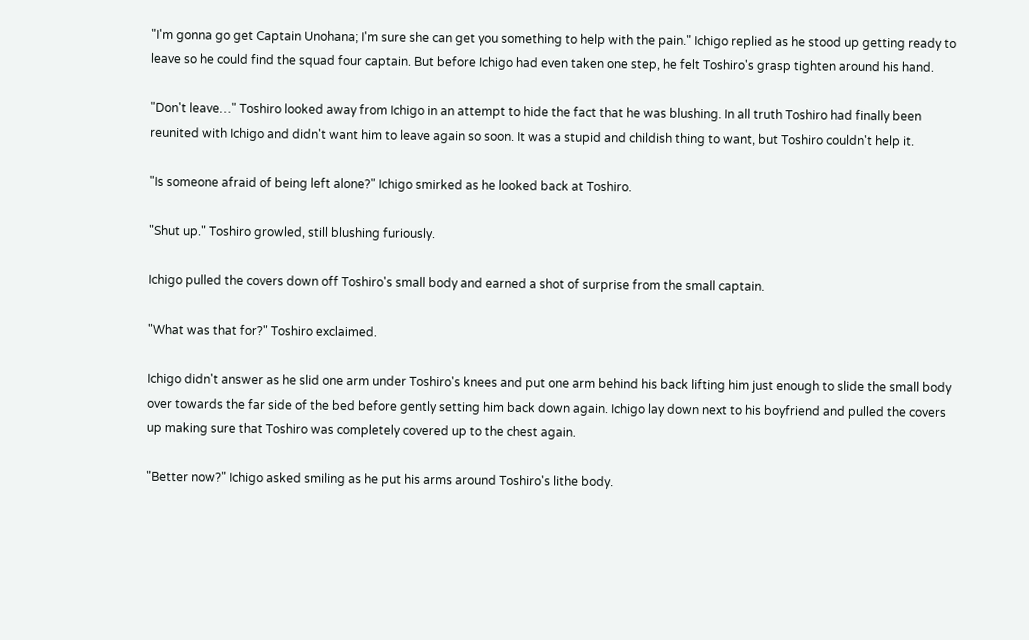"I'm gonna go get Captain Unohana; I'm sure she can get you something to help with the pain." Ichigo replied as he stood up getting ready to leave so he could find the squad four captain. But before Ichigo had even taken one step, he felt Toshiro's grasp tighten around his hand.

"Don't leave…" Toshiro looked away from Ichigo in an attempt to hide the fact that he was blushing. In all truth Toshiro had finally been reunited with Ichigo and didn't want him to leave again so soon. It was a stupid and childish thing to want, but Toshiro couldn't help it.

"Is someone afraid of being left alone?" Ichigo smirked as he looked back at Toshiro.

"Shut up." Toshiro growled, still blushing furiously.

Ichigo pulled the covers down off Toshiro's small body and earned a shot of surprise from the small captain.

"What was that for?" Toshiro exclaimed.

Ichigo didn't answer as he slid one arm under Toshiro's knees and put one arm behind his back lifting him just enough to slide the small body over towards the far side of the bed before gently setting him back down again. Ichigo lay down next to his boyfriend and pulled the covers up making sure that Toshiro was completely covered up to the chest again.

"Better now?" Ichigo asked smiling as he put his arms around Toshiro's lithe body.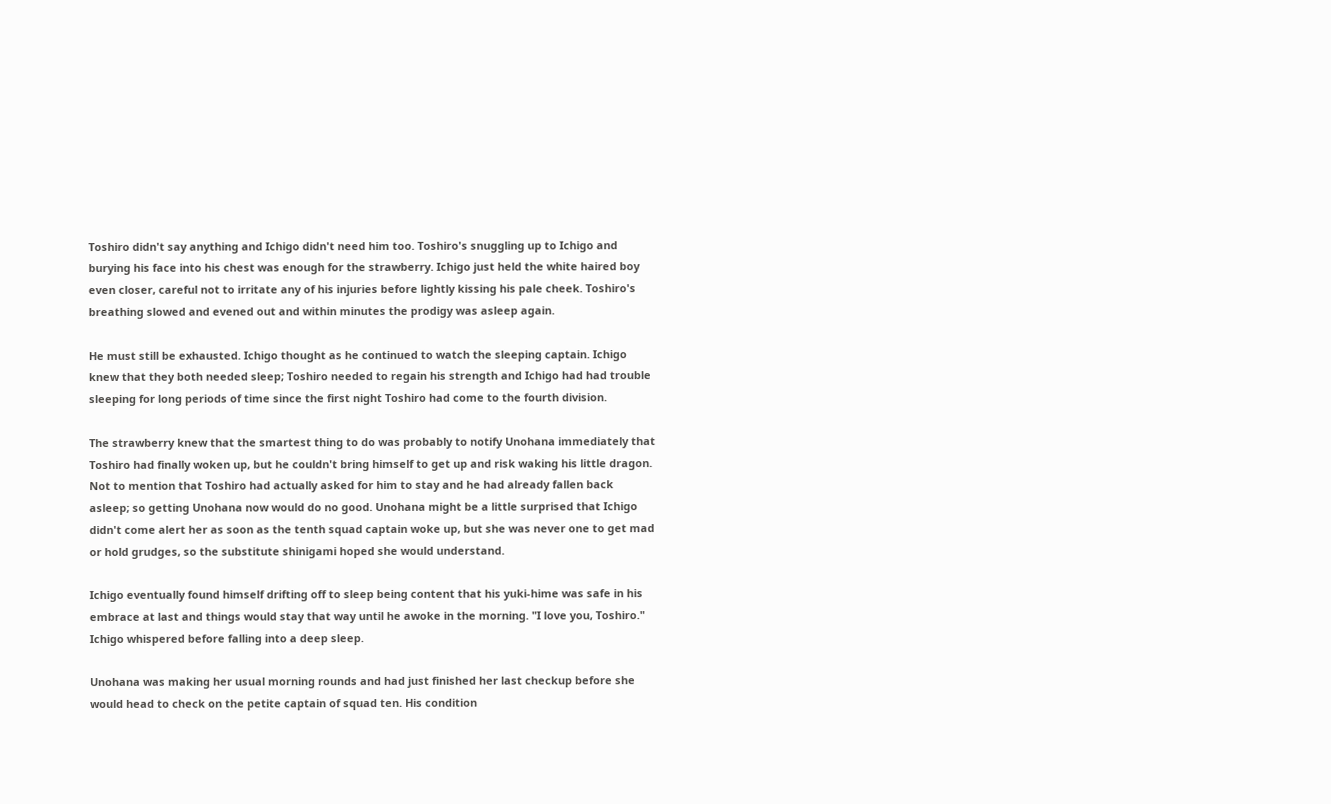Toshiro didn't say anything and Ichigo didn't need him too. Toshiro's snuggling up to Ichigo and burying his face into his chest was enough for the strawberry. Ichigo just held the white haired boy even closer, careful not to irritate any of his injuries before lightly kissing his pale cheek. Toshiro's breathing slowed and evened out and within minutes the prodigy was asleep again.

He must still be exhausted. Ichigo thought as he continued to watch the sleeping captain. Ichigo knew that they both needed sleep; Toshiro needed to regain his strength and Ichigo had had trouble sleeping for long periods of time since the first night Toshiro had come to the fourth division.

The strawberry knew that the smartest thing to do was probably to notify Unohana immediately that Toshiro had finally woken up, but he couldn't bring himself to get up and risk waking his little dragon. Not to mention that Toshiro had actually asked for him to stay and he had already fallen back asleep; so getting Unohana now would do no good. Unohana might be a little surprised that Ichigo didn't come alert her as soon as the tenth squad captain woke up, but she was never one to get mad or hold grudges, so the substitute shinigami hoped she would understand.

Ichigo eventually found himself drifting off to sleep being content that his yuki-hime was safe in his embrace at last and things would stay that way until he awoke in the morning. "I love you, Toshiro." Ichigo whispered before falling into a deep sleep.

Unohana was making her usual morning rounds and had just finished her last checkup before she would head to check on the petite captain of squad ten. His condition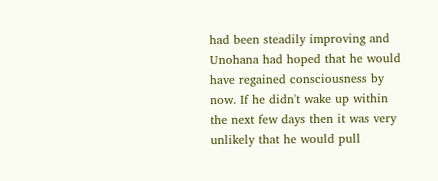had been steadily improving and Unohana had hoped that he would have regained consciousness by now. If he didn't wake up within the next few days then it was very unlikely that he would pull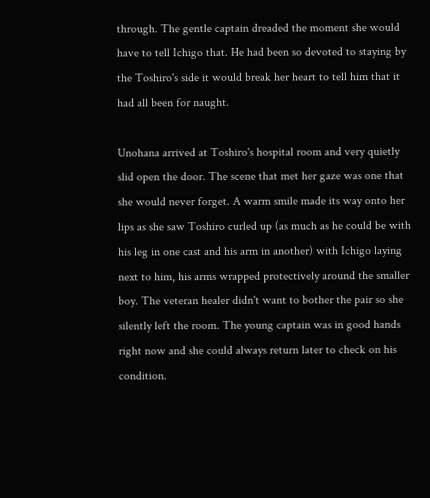through. The gentle captain dreaded the moment she would have to tell Ichigo that. He had been so devoted to staying by the Toshiro's side it would break her heart to tell him that it had all been for naught.

Unohana arrived at Toshiro's hospital room and very quietly slid open the door. The scene that met her gaze was one that she would never forget. A warm smile made its way onto her lips as she saw Toshiro curled up (as much as he could be with his leg in one cast and his arm in another) with Ichigo laying next to him, his arms wrapped protectively around the smaller boy. The veteran healer didn't want to bother the pair so she silently left the room. The young captain was in good hands right now and she could always return later to check on his condition.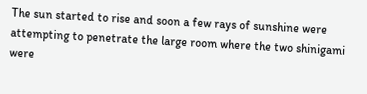The sun started to rise and soon a few rays of sunshine were attempting to penetrate the large room where the two shinigami were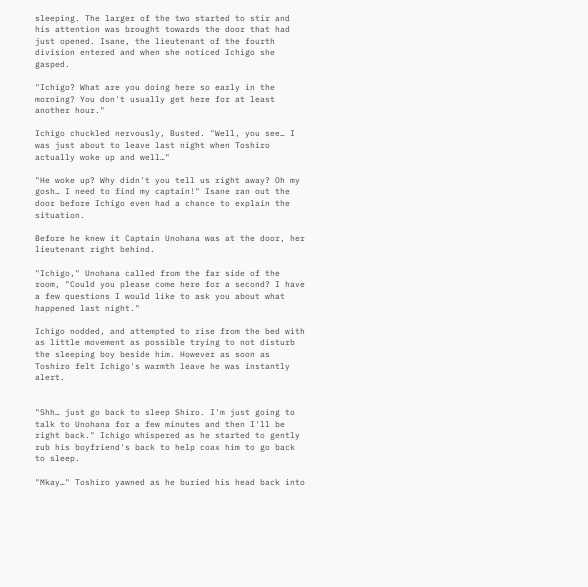sleeping. The larger of the two started to stir and his attention was brought towards the door that had just opened. Isane, the lieutenant of the fourth division entered and when she noticed Ichigo she gasped.

"Ichigo? What are you doing here so early in the morning? You don't usually get here for at least another hour."

Ichigo chuckled nervously, Busted. "Well, you see… I was just about to leave last night when Toshiro actually woke up and well…"

"He woke up? Why didn't you tell us right away? Oh my gosh… I need to find my captain!" Isane ran out the door before Ichigo even had a chance to explain the situation.

Before he knew it Captain Unohana was at the door, her lieutenant right behind.

"Ichigo," Unohana called from the far side of the room, "Could you please come here for a second? I have a few questions I would like to ask you about what happened last night."

Ichigo nodded, and attempted to rise from the bed with as little movement as possible trying to not disturb the sleeping boy beside him. However as soon as Toshiro felt Ichigo's warmth leave he was instantly alert.


"Shh… just go back to sleep Shiro. I'm just going to talk to Unohana for a few minutes and then I'll be right back." Ichigo whispered as he started to gently rub his boyfriend's back to help coax him to go back to sleep.

"Mkay…" Toshiro yawned as he buried his head back into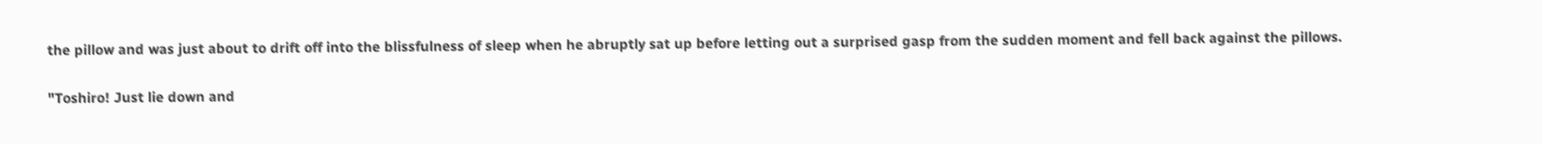the pillow and was just about to drift off into the blissfulness of sleep when he abruptly sat up before letting out a surprised gasp from the sudden moment and fell back against the pillows.

"Toshiro! Just lie down and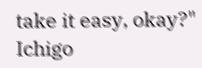take it easy, okay?" Ichigo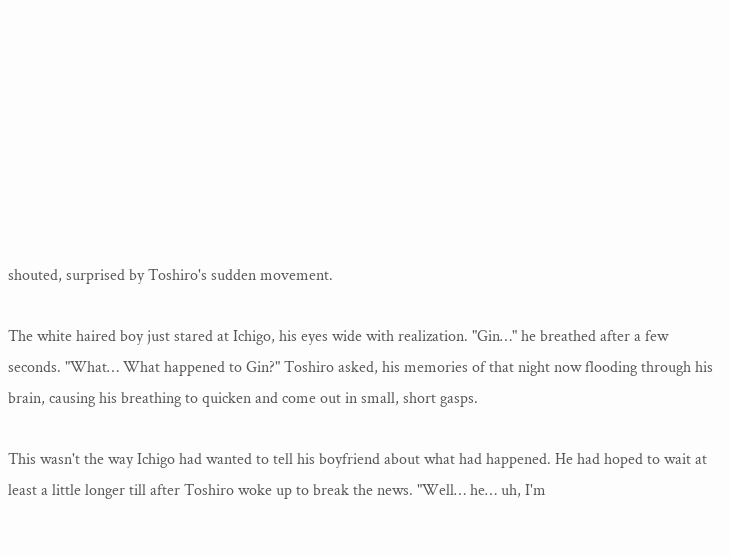shouted, surprised by Toshiro's sudden movement.

The white haired boy just stared at Ichigo, his eyes wide with realization. "Gin…" he breathed after a few seconds. "What… What happened to Gin?" Toshiro asked, his memories of that night now flooding through his brain, causing his breathing to quicken and come out in small, short gasps.

This wasn't the way Ichigo had wanted to tell his boyfriend about what had happened. He had hoped to wait at least a little longer till after Toshiro woke up to break the news. "Well… he… uh, I'm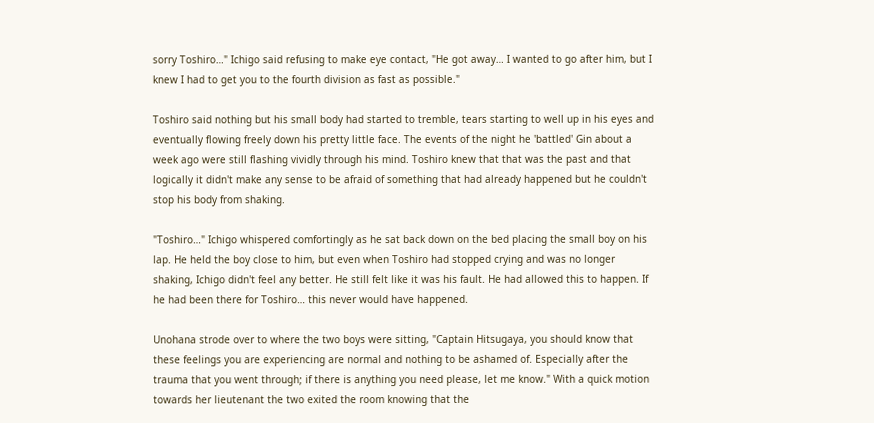sorry Toshiro…" Ichigo said refusing to make eye contact, "He got away… I wanted to go after him, but I knew I had to get you to the fourth division as fast as possible."

Toshiro said nothing but his small body had started to tremble, tears starting to well up in his eyes and eventually flowing freely down his pretty little face. The events of the night he 'battled' Gin about a week ago were still flashing vividly through his mind. Toshiro knew that that was the past and that logically it didn't make any sense to be afraid of something that had already happened but he couldn't stop his body from shaking.

"Toshiro…" Ichigo whispered comfortingly as he sat back down on the bed placing the small boy on his lap. He held the boy close to him, but even when Toshiro had stopped crying and was no longer shaking, Ichigo didn't feel any better. He still felt like it was his fault. He had allowed this to happen. If he had been there for Toshiro… this never would have happened.

Unohana strode over to where the two boys were sitting, "Captain Hitsugaya, you should know that these feelings you are experiencing are normal and nothing to be ashamed of. Especially after the trauma that you went through; if there is anything you need please, let me know." With a quick motion towards her lieutenant the two exited the room knowing that the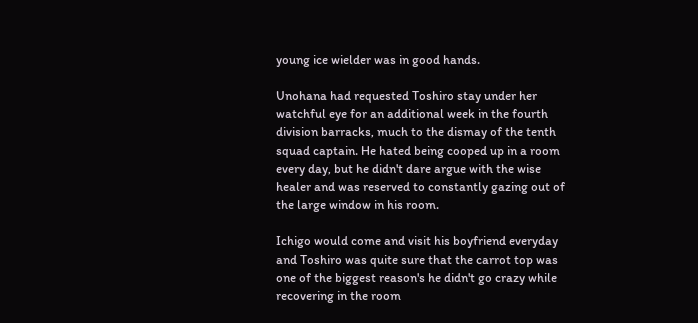young ice wielder was in good hands.

Unohana had requested Toshiro stay under her watchful eye for an additional week in the fourth division barracks, much to the dismay of the tenth squad captain. He hated being cooped up in a room every day, but he didn't dare argue with the wise healer and was reserved to constantly gazing out of the large window in his room.

Ichigo would come and visit his boyfriend everyday and Toshiro was quite sure that the carrot top was one of the biggest reason's he didn't go crazy while recovering in the room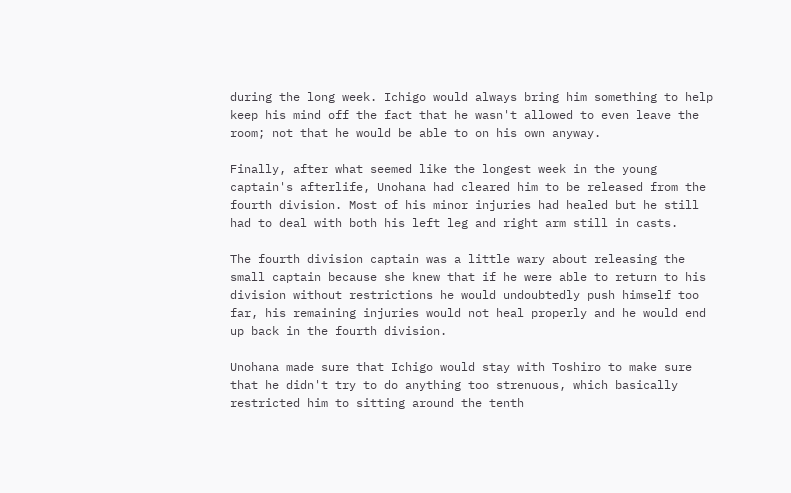during the long week. Ichigo would always bring him something to help keep his mind off the fact that he wasn't allowed to even leave the room; not that he would be able to on his own anyway.

Finally, after what seemed like the longest week in the young captain's afterlife, Unohana had cleared him to be released from the fourth division. Most of his minor injuries had healed but he still had to deal with both his left leg and right arm still in casts.

The fourth division captain was a little wary about releasing the small captain because she knew that if he were able to return to his division without restrictions he would undoubtedly push himself too far, his remaining injuries would not heal properly and he would end up back in the fourth division.

Unohana made sure that Ichigo would stay with Toshiro to make sure that he didn't try to do anything too strenuous, which basically restricted him to sitting around the tenth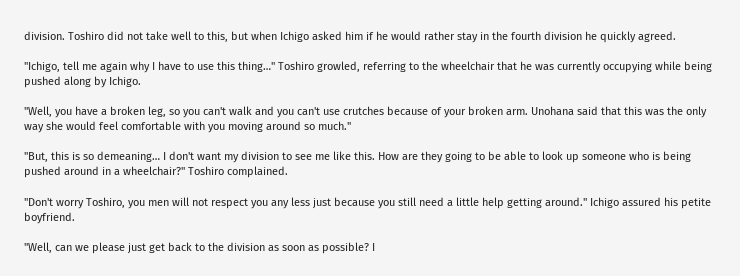division. Toshiro did not take well to this, but when Ichigo asked him if he would rather stay in the fourth division he quickly agreed.

"Ichigo, tell me again why I have to use this thing…" Toshiro growled, referring to the wheelchair that he was currently occupying while being pushed along by Ichigo.

"Well, you have a broken leg, so you can't walk and you can't use crutches because of your broken arm. Unohana said that this was the only way she would feel comfortable with you moving around so much."

"But, this is so demeaning… I don't want my division to see me like this. How are they going to be able to look up someone who is being pushed around in a wheelchair?" Toshiro complained.

"Don't worry Toshiro, you men will not respect you any less just because you still need a little help getting around." Ichigo assured his petite boyfriend.

"Well, can we please just get back to the division as soon as possible? I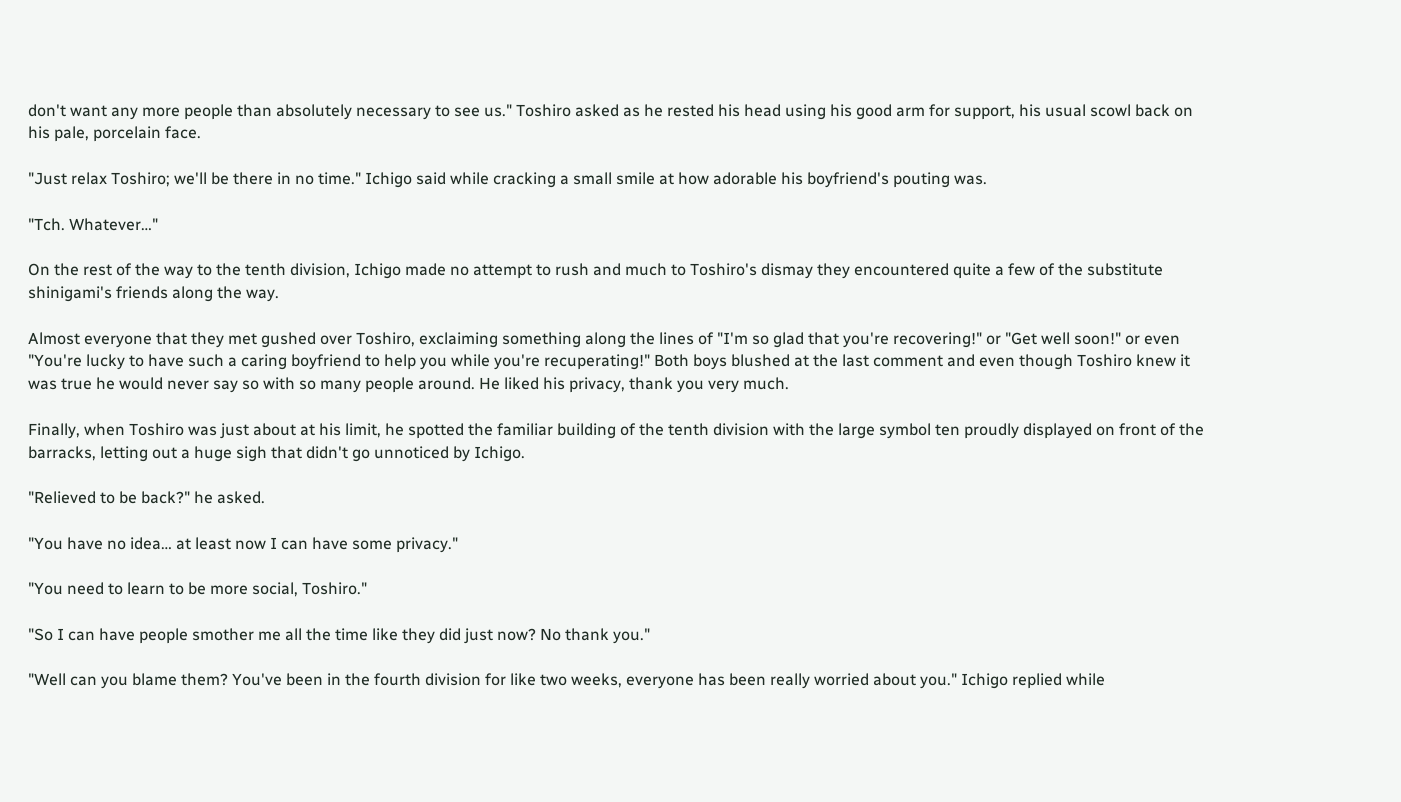don't want any more people than absolutely necessary to see us." Toshiro asked as he rested his head using his good arm for support, his usual scowl back on his pale, porcelain face.

"Just relax Toshiro; we'll be there in no time." Ichigo said while cracking a small smile at how adorable his boyfriend's pouting was.

"Tch. Whatever…"

On the rest of the way to the tenth division, Ichigo made no attempt to rush and much to Toshiro's dismay they encountered quite a few of the substitute shinigami's friends along the way.

Almost everyone that they met gushed over Toshiro, exclaiming something along the lines of "I'm so glad that you're recovering!" or "Get well soon!" or even "You're lucky to have such a caring boyfriend to help you while you're recuperating!" Both boys blushed at the last comment and even though Toshiro knew it was true he would never say so with so many people around. He liked his privacy, thank you very much.

Finally, when Toshiro was just about at his limit, he spotted the familiar building of the tenth division with the large symbol ten proudly displayed on front of the barracks, letting out a huge sigh that didn't go unnoticed by Ichigo.

"Relieved to be back?" he asked.

"You have no idea… at least now I can have some privacy."

"You need to learn to be more social, Toshiro."

"So I can have people smother me all the time like they did just now? No thank you."

"Well can you blame them? You've been in the fourth division for like two weeks, everyone has been really worried about you." Ichigo replied while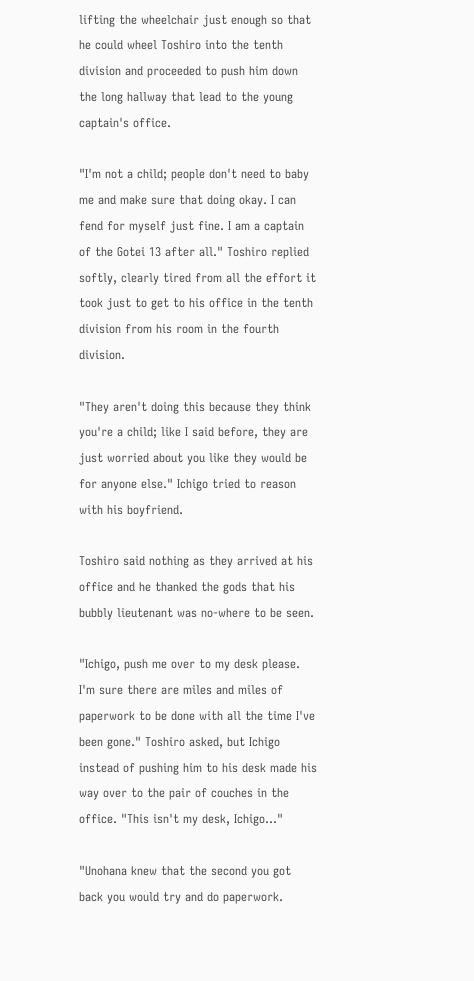lifting the wheelchair just enough so that he could wheel Toshiro into the tenth division and proceeded to push him down the long hallway that lead to the young captain's office.

"I'm not a child; people don't need to baby me and make sure that doing okay. I can fend for myself just fine. I am a captain of the Gotei 13 after all." Toshiro replied softly, clearly tired from all the effort it took just to get to his office in the tenth division from his room in the fourth division.

"They aren't doing this because they think you're a child; like I said before, they are just worried about you like they would be for anyone else." Ichigo tried to reason with his boyfriend.

Toshiro said nothing as they arrived at his office and he thanked the gods that his bubbly lieutenant was no-where to be seen.

"Ichigo, push me over to my desk please. I'm sure there are miles and miles of paperwork to be done with all the time I've been gone." Toshiro asked, but Ichigo instead of pushing him to his desk made his way over to the pair of couches in the office. "This isn't my desk, Ichigo…"

"Unohana knew that the second you got back you would try and do paperwork.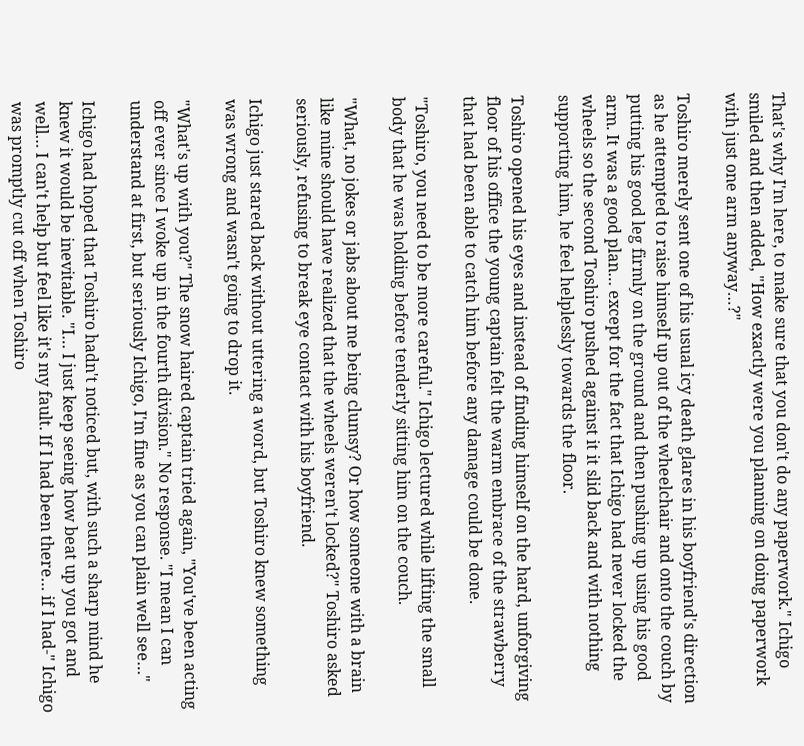That's why I'm here, to make sure that you don't do any paperwork." Ichigo smiled and then added, "How exactly were you planning on doing paperwork with just one arm anyway…?"

Toshiro merely sent one of his usual icy death glares in his boyfriend's direction as he attempted to raise himself up out of the wheelchair and onto the couch by putting his good leg firmly on the ground and then pushing up using his good arm. It was a good plan… except for the fact that Ichigo had never locked the wheels so the second Toshiro pushed against it it slid back and with nothing supporting him, he feel helplessly towards the floor.

Toshiro opened his eyes and instead of finding himself on the hard, unforgiving floor of his office the young captain felt the warm embrace of the strawberry that had been able to catch him before any damage could be done.

"Toshiro, you need to be more careful." Ichigo lectured while lifting the small body that he was holding before tenderly sitting him on the couch.

"What, no jokes or jabs about me being clumsy? Or how someone with a brain like mine should have realized that the wheels weren't locked?" Toshiro asked seriously, refusing to break eye contact with his boyfriend.

Ichigo just stared back without uttering a word, but Toshiro knew something was wrong and wasn't going to drop it.

"What's up with you?" The snow haired captain tried again, "You've been acting off ever since I woke up in the fourth division." No response. "I mean I can understand at first, but seriously Ichigo, I'm fine as you can plain well see…"

Ichigo had hoped that Toshiro hadn't noticed but, with such a sharp mind he knew it would be inevitable. "I… I just keep seeing how beat up you got and well… I can't help but feel like it's my fault. If I had been there… if I had-" Ichigo was promptly cut off when Toshiro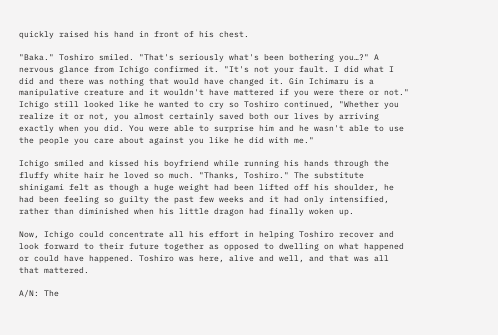quickly raised his hand in front of his chest.

"Baka." Toshiro smiled. "That's seriously what's been bothering you…?" A nervous glance from Ichigo confirmed it. "It's not your fault. I did what I did and there was nothing that would have changed it. Gin Ichimaru is a manipulative creature and it wouldn't have mattered if you were there or not." Ichigo still looked like he wanted to cry so Toshiro continued, "Whether you realize it or not, you almost certainly saved both our lives by arriving exactly when you did. You were able to surprise him and he wasn't able to use the people you care about against you like he did with me."

Ichigo smiled and kissed his boyfriend while running his hands through the fluffy white hair he loved so much. "Thanks, Toshiro." The substitute shinigami felt as though a huge weight had been lifted off his shoulder, he had been feeling so guilty the past few weeks and it had only intensified, rather than diminished when his little dragon had finally woken up.

Now, Ichigo could concentrate all his effort in helping Toshiro recover and look forward to their future together as opposed to dwelling on what happened or could have happened. Toshiro was here, alive and well, and that was all that mattered.

A/N: The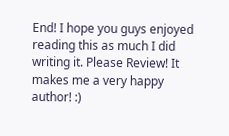End! I hope you guys enjoyed reading this as much I did writing it. Please Review! It makes me a very happy author! :)